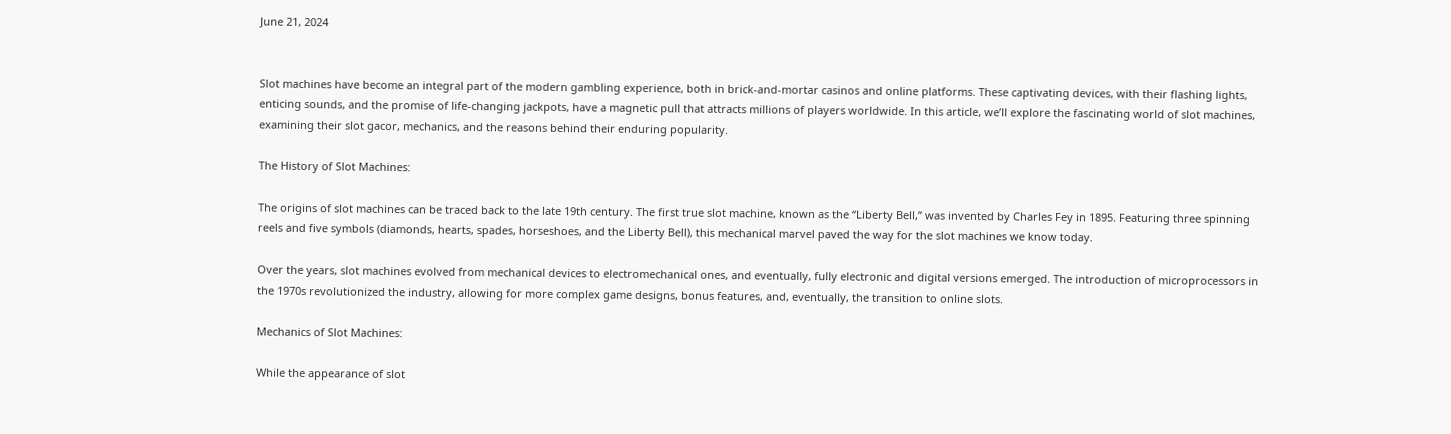June 21, 2024


Slot machines have become an integral part of the modern gambling experience, both in brick-and-mortar casinos and online platforms. These captivating devices, with their flashing lights, enticing sounds, and the promise of life-changing jackpots, have a magnetic pull that attracts millions of players worldwide. In this article, we’ll explore the fascinating world of slot machines, examining their slot gacor, mechanics, and the reasons behind their enduring popularity.

The History of Slot Machines:

The origins of slot machines can be traced back to the late 19th century. The first true slot machine, known as the “Liberty Bell,” was invented by Charles Fey in 1895. Featuring three spinning reels and five symbols (diamonds, hearts, spades, horseshoes, and the Liberty Bell), this mechanical marvel paved the way for the slot machines we know today.

Over the years, slot machines evolved from mechanical devices to electromechanical ones, and eventually, fully electronic and digital versions emerged. The introduction of microprocessors in the 1970s revolutionized the industry, allowing for more complex game designs, bonus features, and, eventually, the transition to online slots.

Mechanics of Slot Machines:

While the appearance of slot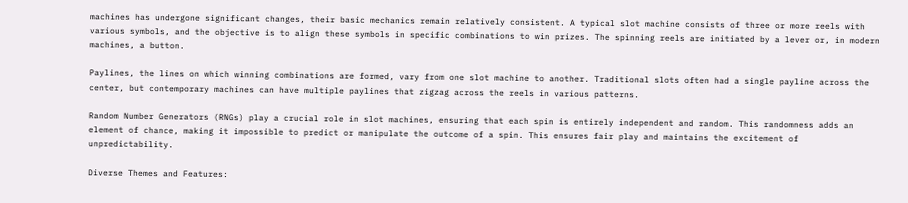machines has undergone significant changes, their basic mechanics remain relatively consistent. A typical slot machine consists of three or more reels with various symbols, and the objective is to align these symbols in specific combinations to win prizes. The spinning reels are initiated by a lever or, in modern machines, a button.

Paylines, the lines on which winning combinations are formed, vary from one slot machine to another. Traditional slots often had a single payline across the center, but contemporary machines can have multiple paylines that zigzag across the reels in various patterns.

Random Number Generators (RNGs) play a crucial role in slot machines, ensuring that each spin is entirely independent and random. This randomness adds an element of chance, making it impossible to predict or manipulate the outcome of a spin. This ensures fair play and maintains the excitement of unpredictability.

Diverse Themes and Features: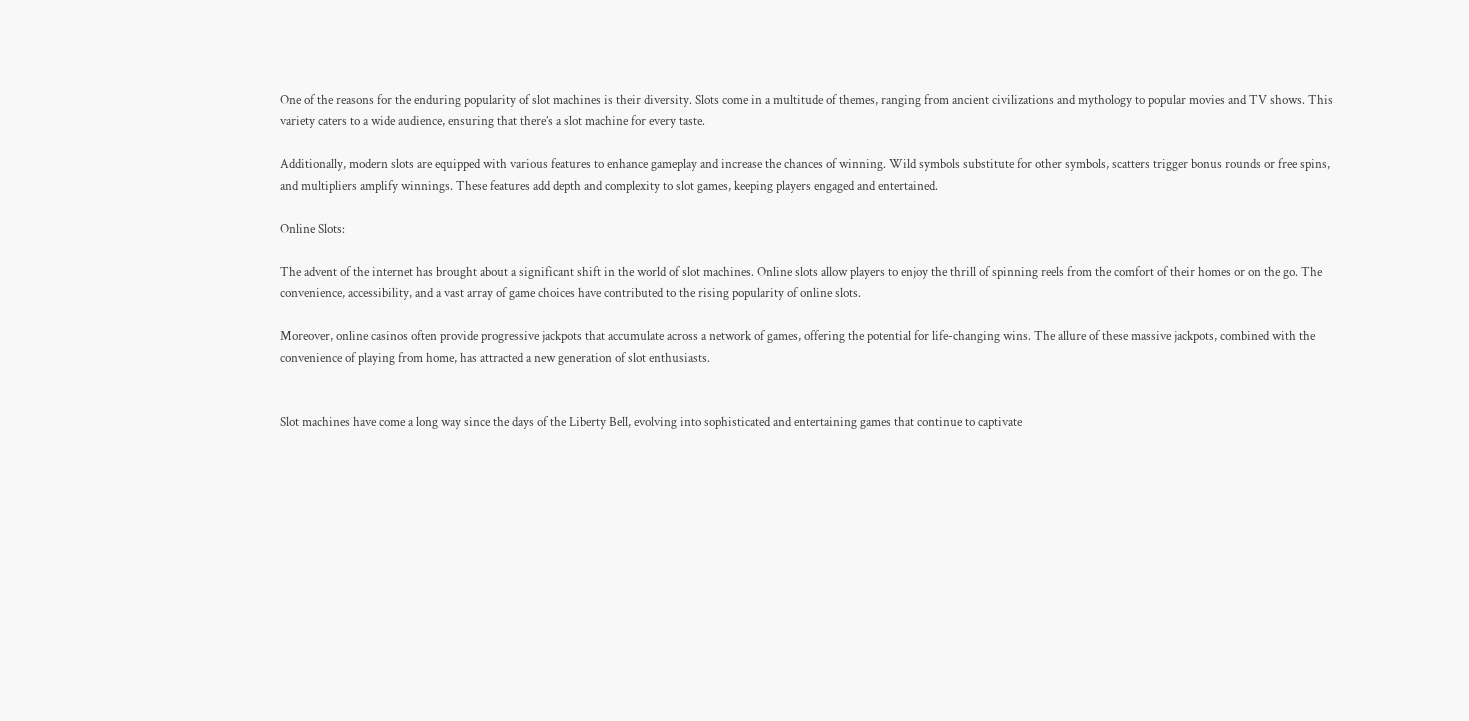One of the reasons for the enduring popularity of slot machines is their diversity. Slots come in a multitude of themes, ranging from ancient civilizations and mythology to popular movies and TV shows. This variety caters to a wide audience, ensuring that there’s a slot machine for every taste.

Additionally, modern slots are equipped with various features to enhance gameplay and increase the chances of winning. Wild symbols substitute for other symbols, scatters trigger bonus rounds or free spins, and multipliers amplify winnings. These features add depth and complexity to slot games, keeping players engaged and entertained.

Online Slots:

The advent of the internet has brought about a significant shift in the world of slot machines. Online slots allow players to enjoy the thrill of spinning reels from the comfort of their homes or on the go. The convenience, accessibility, and a vast array of game choices have contributed to the rising popularity of online slots.

Moreover, online casinos often provide progressive jackpots that accumulate across a network of games, offering the potential for life-changing wins. The allure of these massive jackpots, combined with the convenience of playing from home, has attracted a new generation of slot enthusiasts.


Slot machines have come a long way since the days of the Liberty Bell, evolving into sophisticated and entertaining games that continue to captivate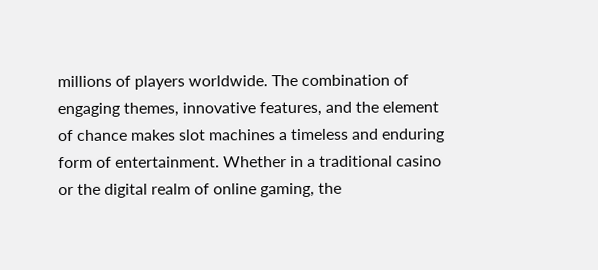millions of players worldwide. The combination of engaging themes, innovative features, and the element of chance makes slot machines a timeless and enduring form of entertainment. Whether in a traditional casino or the digital realm of online gaming, the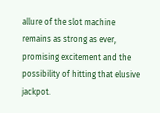allure of the slot machine remains as strong as ever, promising excitement and the possibility of hitting that elusive jackpot.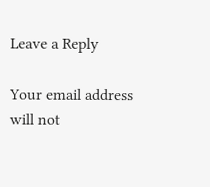Leave a Reply

Your email address will not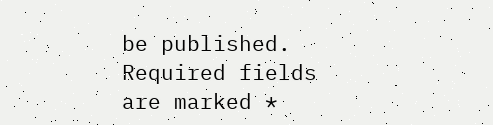be published. Required fields are marked *